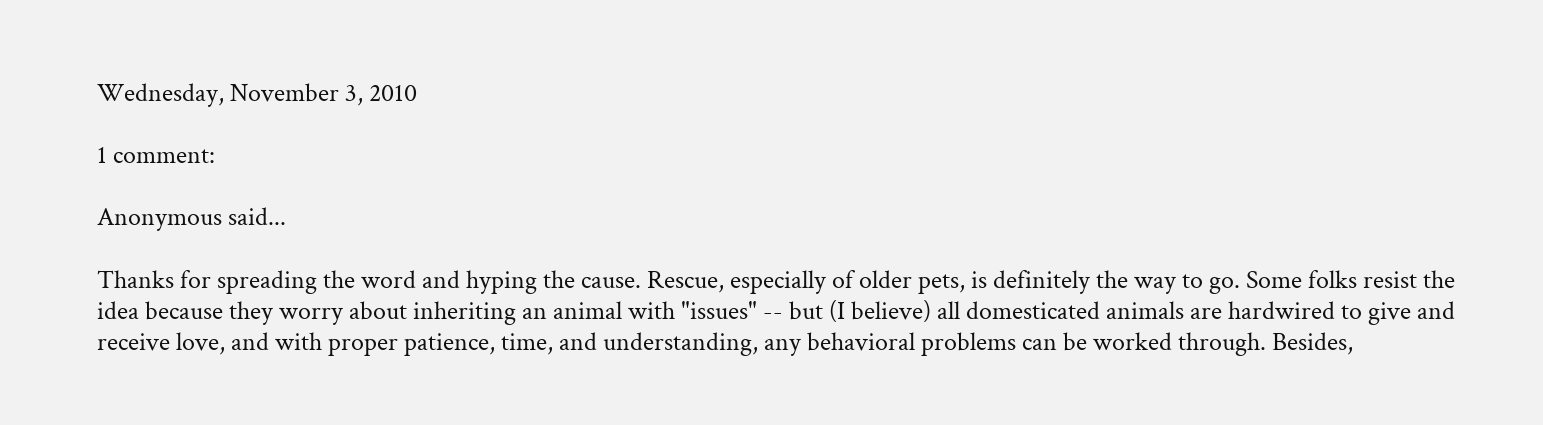Wednesday, November 3, 2010

1 comment:

Anonymous said...

Thanks for spreading the word and hyping the cause. Rescue, especially of older pets, is definitely the way to go. Some folks resist the idea because they worry about inheriting an animal with "issues" -- but (I believe) all domesticated animals are hardwired to give and receive love, and with proper patience, time, and understanding, any behavioral problems can be worked through. Besides,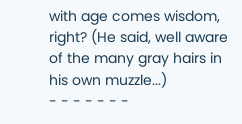with age comes wisdom, right? (He said, well aware of the many gray hairs in his own muzzle...)
- - - - - - -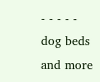- - - - -
dog beds and more